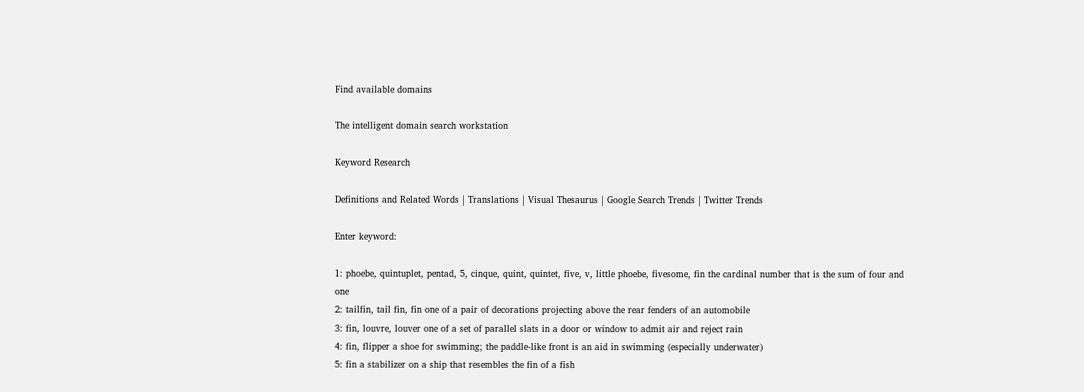Find available domains

The intelligent domain search workstation

Keyword Research

Definitions and Related Words | Translations | Visual Thesaurus | Google Search Trends | Twitter Trends

Enter keyword:

1: phoebe, quintuplet, pentad, 5, cinque, quint, quintet, five, v, little phoebe, fivesome, fin the cardinal number that is the sum of four and one
2: tailfin, tail fin, fin one of a pair of decorations projecting above the rear fenders of an automobile
3: fin, louvre, louver one of a set of parallel slats in a door or window to admit air and reject rain
4: fin, flipper a shoe for swimming; the paddle-like front is an aid in swimming (especially underwater)
5: fin a stabilizer on a ship that resembles the fin of a fish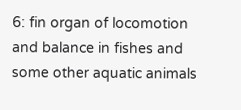6: fin organ of locomotion and balance in fishes and some other aquatic animals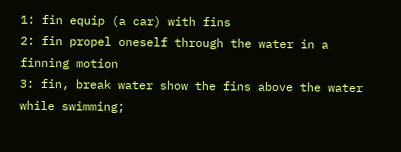1: fin equip (a car) with fins
2: fin propel oneself through the water in a finning motion
3: fin, break water show the fins above the water while swimming;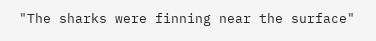"The sharks were finning near the surface"